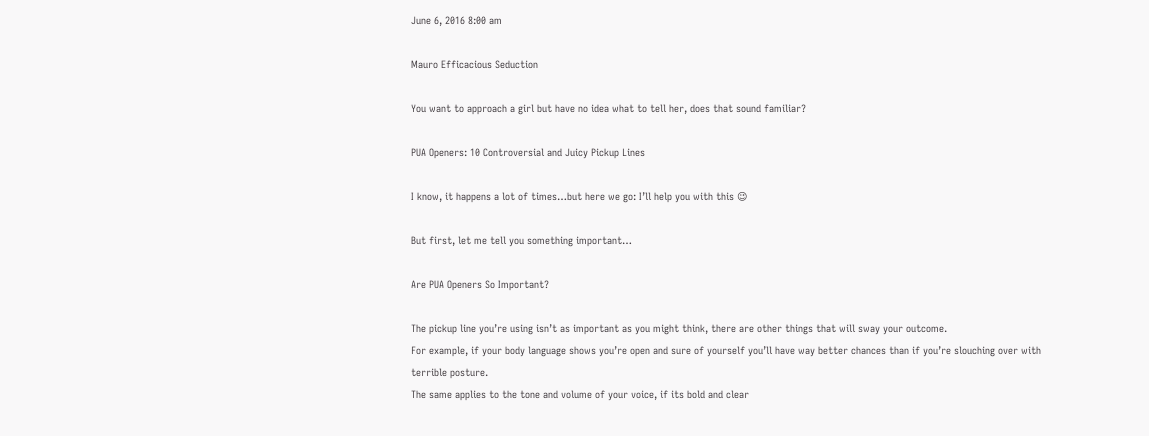June 6, 2016 8:00 am

Mauro Efficacious Seduction

You want to approach a girl but have no idea what to tell her, does that sound familiar?

PUA Openers: 10 Controversial and Juicy Pickup Lines

I know, it happens a lot of times…but here we go: I’ll help you with this 😉

But first, let me tell you something important…

Are PUA Openers So Important?

The pickup line you’re using isn’t as important as you might think, there are other things that will sway your outcome.
For example, if your body language shows you’re open and sure of yourself you’ll have way better chances than if you’re slouching over with terrible posture.
The same applies to the tone and volume of your voice, if its bold and clear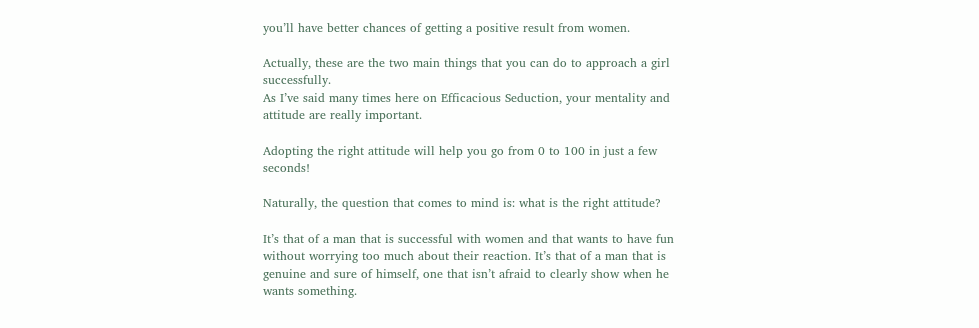you’ll have better chances of getting a positive result from women.

Actually, these are the two main things that you can do to approach a girl successfully.
As I’ve said many times here on Efficacious Seduction, your mentality and attitude are really important.

Adopting the right attitude will help you go from 0 to 100 in just a few seconds!

Naturally, the question that comes to mind is: what is the right attitude?

It’s that of a man that is successful with women and that wants to have fun without worrying too much about their reaction. It’s that of a man that is genuine and sure of himself, one that isn’t afraid to clearly show when he wants something.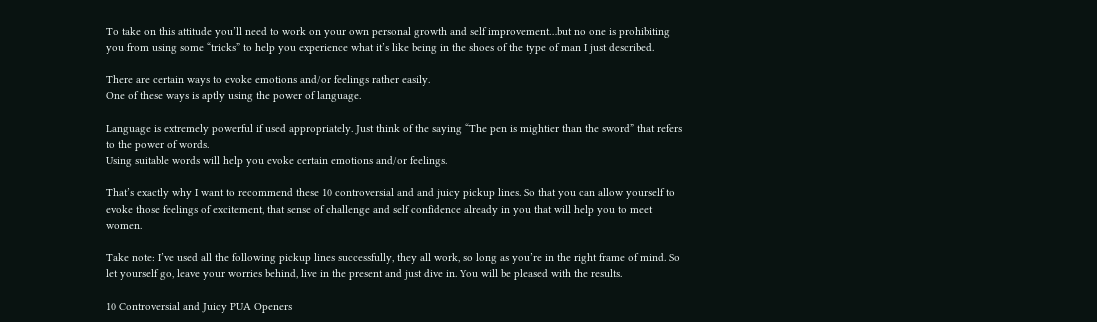To take on this attitude you’ll need to work on your own personal growth and self improvement…but no one is prohibiting you from using some “tricks” to help you experience what it’s like being in the shoes of the type of man I just described.

There are certain ways to evoke emotions and/or feelings rather easily.
One of these ways is aptly using the power of language.

Language is extremely powerful if used appropriately. Just think of the saying “The pen is mightier than the sword” that refers to the power of words.
Using suitable words will help you evoke certain emotions and/or feelings.

That’s exactly why I want to recommend these 10 controversial and and juicy pickup lines. So that you can allow yourself to evoke those feelings of excitement, that sense of challenge and self confidence already in you that will help you to meet women.

Take note: I’ve used all the following pickup lines successfully, they all work, so long as you’re in the right frame of mind. So let yourself go, leave your worries behind, live in the present and just dive in. You will be pleased with the results.

10 Controversial and Juicy PUA Openers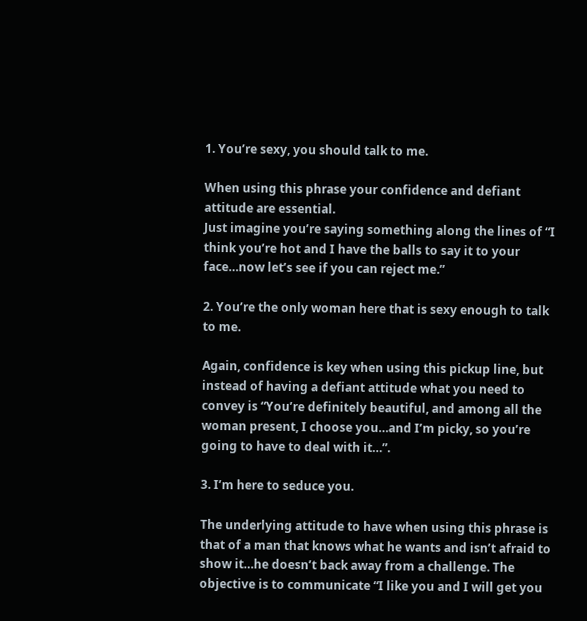1. You’re sexy, you should talk to me.

When using this phrase your confidence and defiant attitude are essential.
Just imagine you’re saying something along the lines of “I think you’re hot and I have the balls to say it to your face…now let’s see if you can reject me.”

2. You’re the only woman here that is sexy enough to talk to me.

Again, confidence is key when using this pickup line, but instead of having a defiant attitude what you need to convey is “You’re definitely beautiful, and among all the woman present, I choose you…and I’m picky, so you’re going to have to deal with it…”.

3. I’m here to seduce you.

The underlying attitude to have when using this phrase is that of a man that knows what he wants and isn’t afraid to show it…he doesn’t back away from a challenge. The objective is to communicate “I like you and I will get you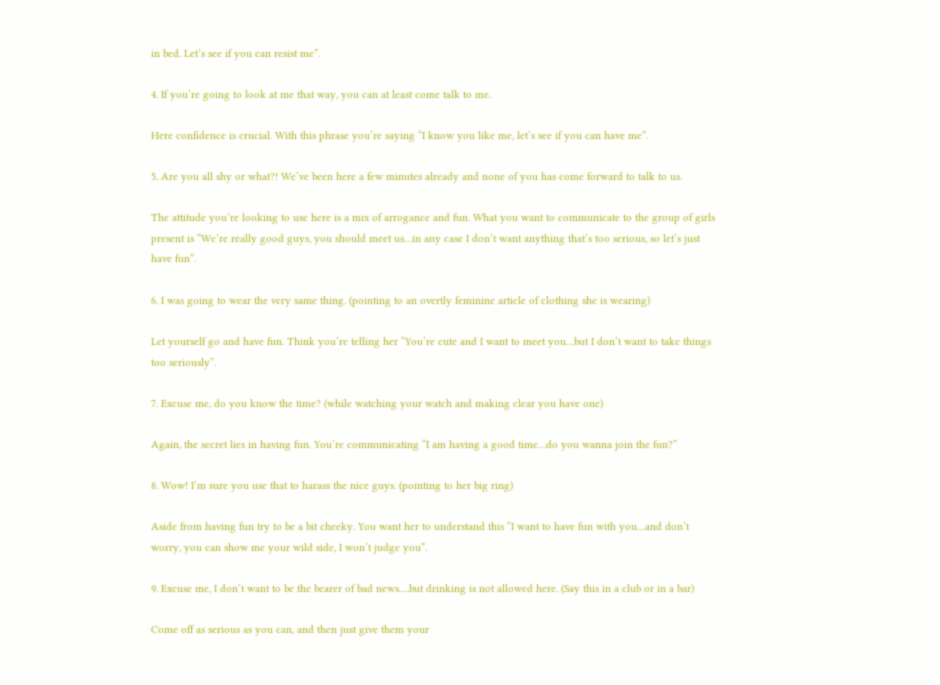in bed. Let’s see if you can resist me”.

4. If you’re going to look at me that way, you can at least come talk to me.

Here confidence is crucial. With this phrase you’re saying “I know you like me, let’s see if you can have me”.

5. Are you all shy or what?! We’ve been here a few minutes already and none of you has come forward to talk to us.

The attitude you’re looking to use here is a mix of arrogance and fun. What you want to communicate to the group of girls present is “We’re really good guys, you should meet us…in any case I don’t want anything that’s too serious, so let’s just have fun”.

6. I was going to wear the very same thing. (pointing to an overtly feminine article of clothing she is wearing)

Let yourself go and have fun. Think you’re telling her “You’re cute and I want to meet you…but I don’t want to take things too seriously”.

7. Excuse me, do you know the time? (while watching your watch and making clear you have one)

Again, the secret lies in having fun. You’re communicating “I am having a good time…do you wanna join the fun?”

8. Wow! I’m sure you use that to harass the nice guys. (pointing to her big ring)

Aside from having fun try to be a bit cheeky. You want her to understand this “I want to have fun with you…and don’t worry, you can show me your wild side, I won’t judge you”.

9. Excuse me, I don’t want to be the bearer of bad news….but drinking is not allowed here. (Say this in a club or in a bar)

Come off as serious as you can, and then just give them your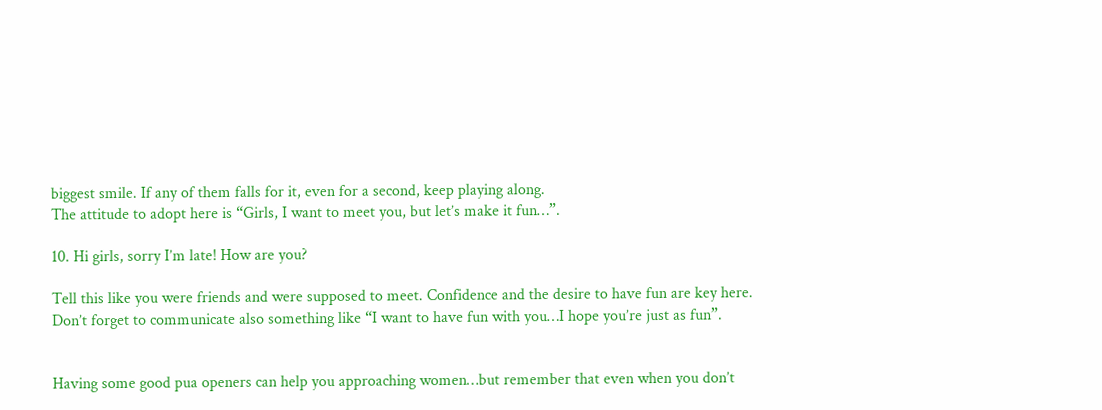biggest smile. If any of them falls for it, even for a second, keep playing along.
The attitude to adopt here is “Girls, I want to meet you, but let’s make it fun…”.

10. Hi girls, sorry I’m late! How are you?

Tell this like you were friends and were supposed to meet. Confidence and the desire to have fun are key here. Don’t forget to communicate also something like “I want to have fun with you…I hope you’re just as fun”.


Having some good pua openers can help you approaching women…but remember that even when you don’t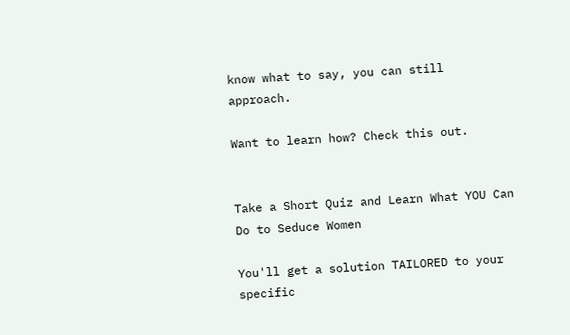know what to say, you can still approach.

Want to learn how? Check this out.


Take a Short Quiz and Learn What YOU Can Do to Seduce Women

You'll get a solution TAILORED to your specific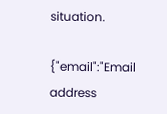situation.

{"email":"Email address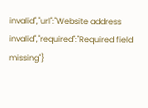invalid","url":"Website address invalid","required":"Required field missing"}